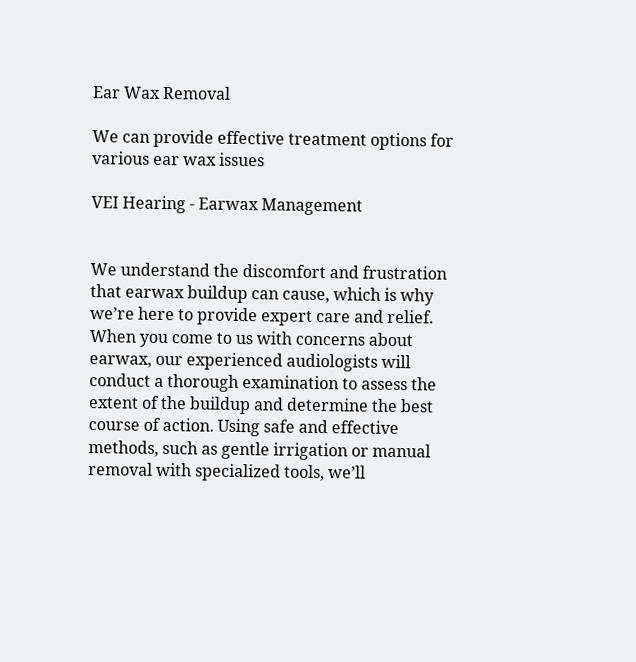Ear Wax Removal

We can provide effective treatment options for various ear wax issues

VEI Hearing - Earwax Management


We understand the discomfort and frustration that earwax buildup can cause, which is why we’re here to provide expert care and relief. When you come to us with concerns about earwax, our experienced audiologists will conduct a thorough examination to assess the extent of the buildup and determine the best course of action. Using safe and effective methods, such as gentle irrigation or manual removal with specialized tools, we’ll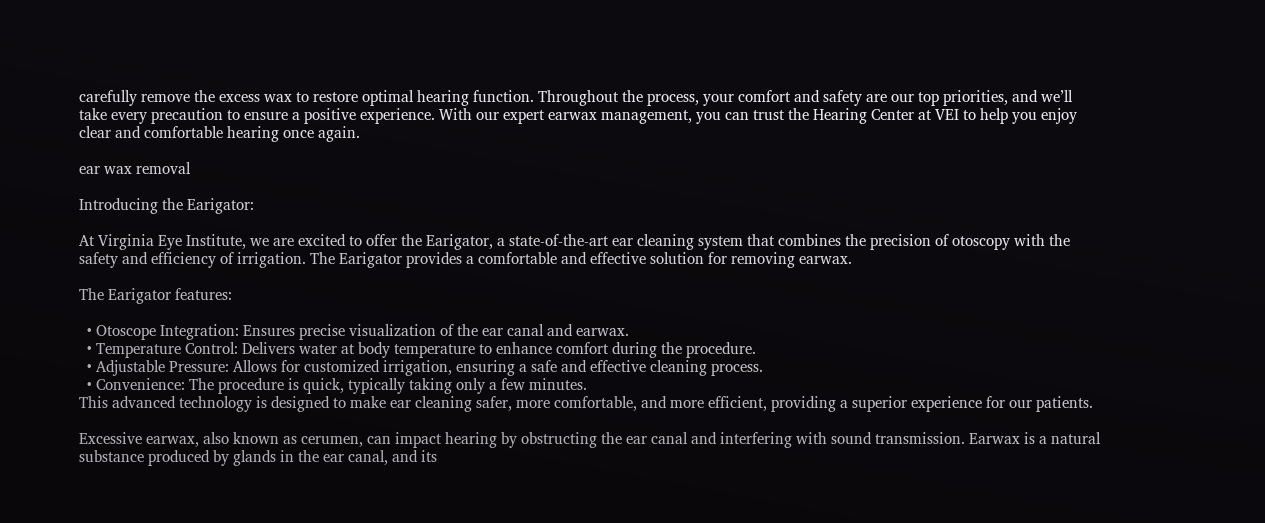carefully remove the excess wax to restore optimal hearing function. Throughout the process, your comfort and safety are our top priorities, and we’ll take every precaution to ensure a positive experience. With our expert earwax management, you can trust the Hearing Center at VEI to help you enjoy clear and comfortable hearing once again.

ear wax removal

Introducing the Earigator:

At Virginia Eye Institute, we are excited to offer the Earigator, a state-of-the-art ear cleaning system that combines the precision of otoscopy with the safety and efficiency of irrigation. The Earigator provides a comfortable and effective solution for removing earwax.

The Earigator features:

  • Otoscope Integration: Ensures precise visualization of the ear canal and earwax.
  • Temperature Control: Delivers water at body temperature to enhance comfort during the procedure.
  • Adjustable Pressure: Allows for customized irrigation, ensuring a safe and effective cleaning process.
  • Convenience: The procedure is quick, typically taking only a few minutes.
This advanced technology is designed to make ear cleaning safer, more comfortable, and more efficient, providing a superior experience for our patients.

Excessive earwax, also known as cerumen, can impact hearing by obstructing the ear canal and interfering with sound transmission. Earwax is a natural substance produced by glands in the ear canal, and its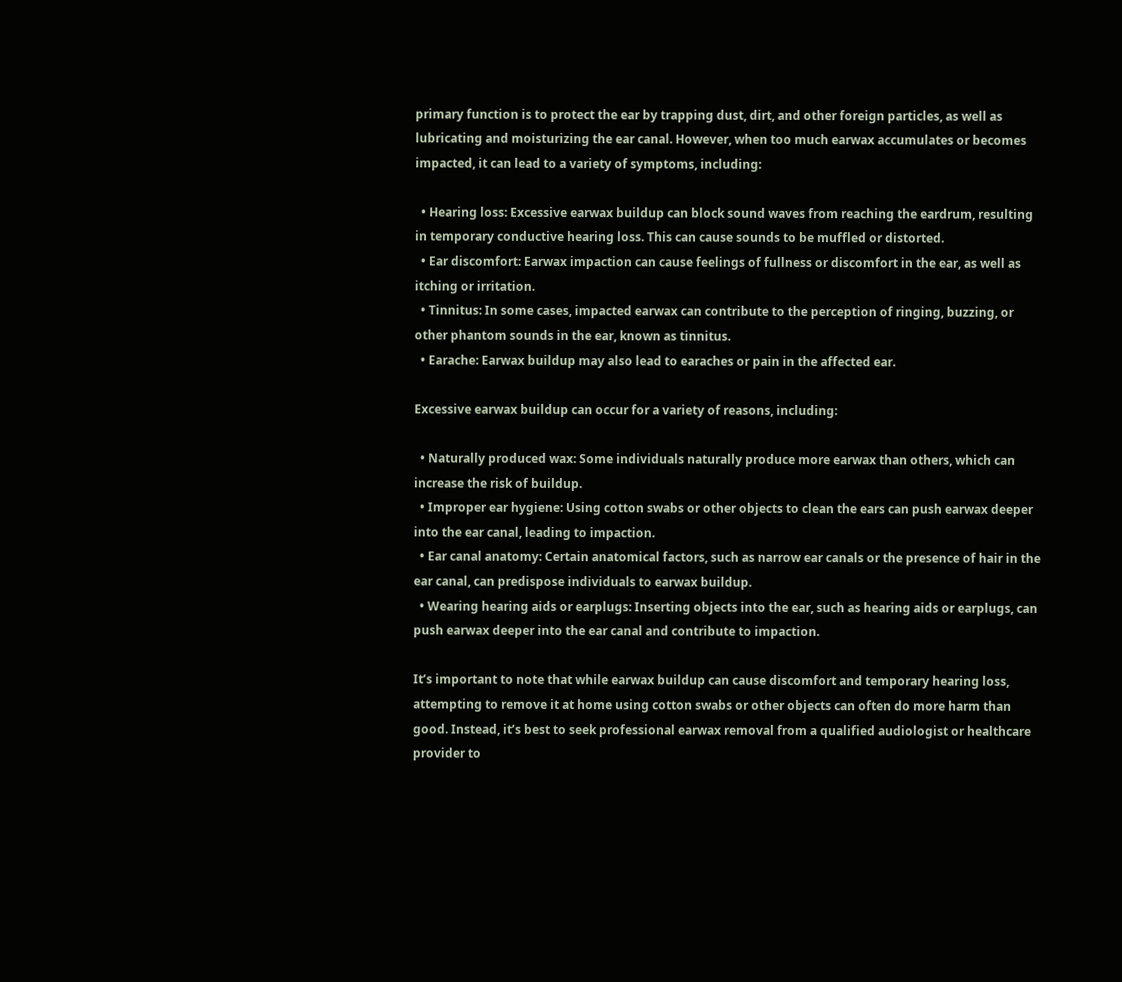primary function is to protect the ear by trapping dust, dirt, and other foreign particles, as well as lubricating and moisturizing the ear canal. However, when too much earwax accumulates or becomes impacted, it can lead to a variety of symptoms, including:

  • Hearing loss: Excessive earwax buildup can block sound waves from reaching the eardrum, resulting in temporary conductive hearing loss. This can cause sounds to be muffled or distorted.
  • Ear discomfort: Earwax impaction can cause feelings of fullness or discomfort in the ear, as well as itching or irritation.
  • Tinnitus: In some cases, impacted earwax can contribute to the perception of ringing, buzzing, or other phantom sounds in the ear, known as tinnitus.
  • Earache: Earwax buildup may also lead to earaches or pain in the affected ear.

Excessive earwax buildup can occur for a variety of reasons, including:

  • Naturally produced wax: Some individuals naturally produce more earwax than others, which can increase the risk of buildup.
  • Improper ear hygiene: Using cotton swabs or other objects to clean the ears can push earwax deeper into the ear canal, leading to impaction.
  • Ear canal anatomy: Certain anatomical factors, such as narrow ear canals or the presence of hair in the ear canal, can predispose individuals to earwax buildup.
  • Wearing hearing aids or earplugs: Inserting objects into the ear, such as hearing aids or earplugs, can push earwax deeper into the ear canal and contribute to impaction.

It’s important to note that while earwax buildup can cause discomfort and temporary hearing loss, attempting to remove it at home using cotton swabs or other objects can often do more harm than good. Instead, it’s best to seek professional earwax removal from a qualified audiologist or healthcare provider to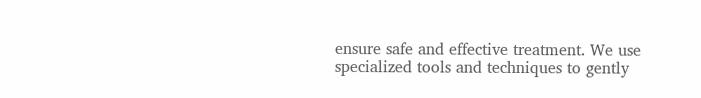ensure safe and effective treatment. We use specialized tools and techniques to gently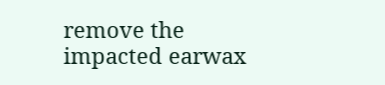remove the impacted earwax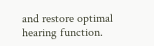and restore optimal hearing function.